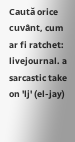Caută orice cuvânt, cum ar fi ratchet:
livejournal. a sarcastic take on 'lj' (el-jay)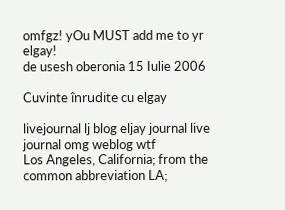omfgz! yOu MUST add me to yr elgay!
de usesh oberonia 15 Iulie 2006

Cuvinte înrudite cu elgay

livejournal lj blog eljay journal live journal omg weblog wtf
Los Angeles, California; from the common abbreviation LA;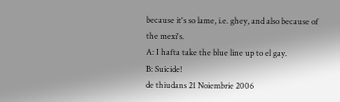because it's so lame, i.e. ghey, and also because of the mexi's.
A: I hafta take the blue line up to el gay.
B: Suicide!
de thiudans 21 Noiembrie 2006